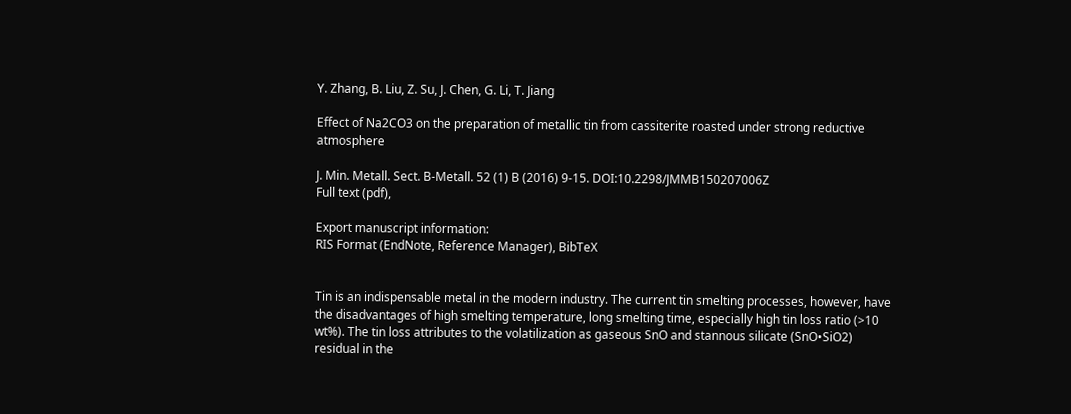Y. Zhang, B. Liu, Z. Su, J. Chen, G. Li, T. Jiang

Effect of Na2CO3 on the preparation of metallic tin from cassiterite roasted under strong reductive atmosphere

J. Min. Metall. Sect. B-Metall. 52 (1) B (2016) 9-15. DOI:10.2298/JMMB150207006Z
Full text (pdf),

Export manuscript information:
RIS Format (EndNote, Reference Manager), BibTeX


Tin is an indispensable metal in the modern industry. The current tin smelting processes, however, have the disadvantages of high smelting temperature, long smelting time, especially high tin loss ratio (>10 wt%). The tin loss attributes to the volatilization as gaseous SnO and stannous silicate (SnO•SiO2) residual in the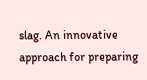slag. An innovative approach for preparing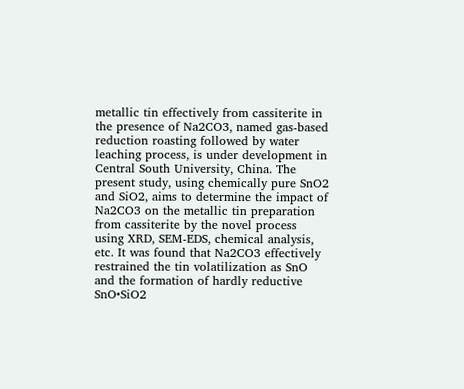metallic tin effectively from cassiterite in the presence of Na2CO3, named gas-based reduction roasting followed by water leaching process, is under development in Central South University, China. The present study, using chemically pure SnO2 and SiO2, aims to determine the impact of Na2CO3 on the metallic tin preparation from cassiterite by the novel process using XRD, SEM-EDS, chemical analysis, etc. It was found that Na2CO3 effectively restrained the tin volatilization as SnO and the formation of hardly reductive SnO•SiO2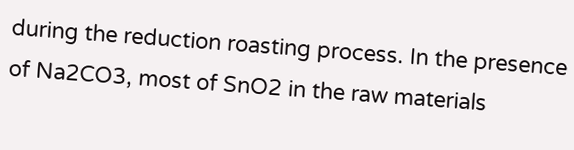during the reduction roasting process. In the presence of Na2CO3, most of SnO2 in the raw materials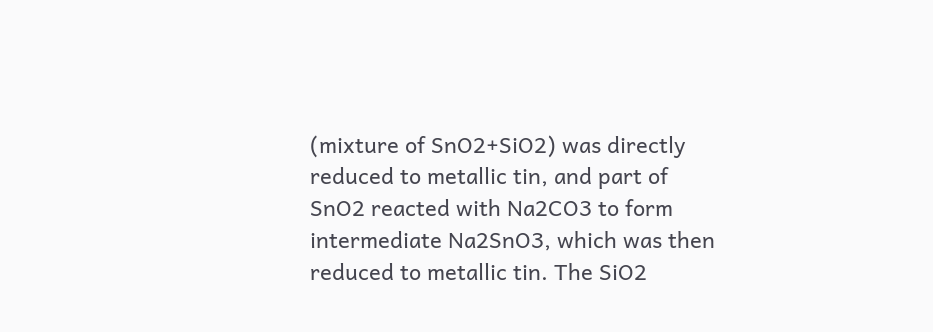(mixture of SnO2+SiO2) was directly reduced to metallic tin, and part of SnO2 reacted with Na2CO3 to form intermediate Na2SnO3, which was then reduced to metallic tin. The SiO2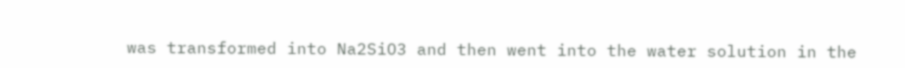was transformed into Na2SiO3 and then went into the water solution in the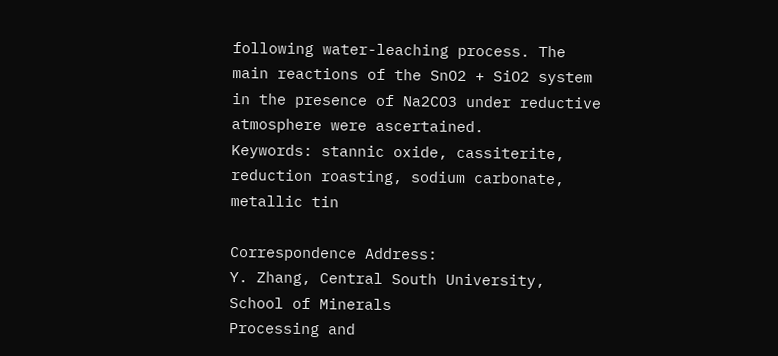following water-leaching process. The main reactions of the SnO2 + SiO2 system in the presence of Na2CO3 under reductive atmosphere were ascertained.
Keywords: stannic oxide, cassiterite, reduction roasting, sodium carbonate, metallic tin

Correspondence Address:
Y. Zhang, Central South University, School of Minerals
Processing and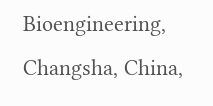Bioengineering, Changsha, China,